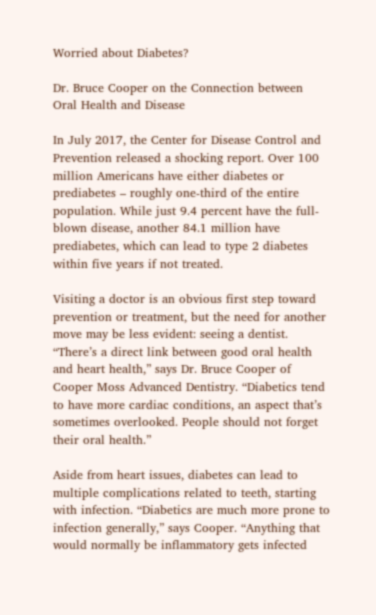Worried about Diabetes?

Dr. Bruce Cooper on the Connection between Oral Health and Disease

In July 2017, the Center for Disease Control and Prevention released a shocking report. Over 100 million Americans have either diabetes or prediabetes – roughly one-third of the entire population. While just 9.4 percent have the full-blown disease, another 84.1 million have prediabetes, which can lead to type 2 diabetes within five years if not treated.

Visiting a doctor is an obvious first step toward prevention or treatment, but the need for another move may be less evident: seeing a dentist. “There’s a direct link between good oral health and heart health,” says Dr. Bruce Cooper of Cooper Moss Advanced Dentistry. “Diabetics tend to have more cardiac conditions, an aspect that’s sometimes overlooked. People should not forget their oral health.”

Aside from heart issues, diabetes can lead to multiple complications related to teeth, starting with infection. “Diabetics are much more prone to infection generally,” says Cooper. “Anything that would normally be inflammatory gets infected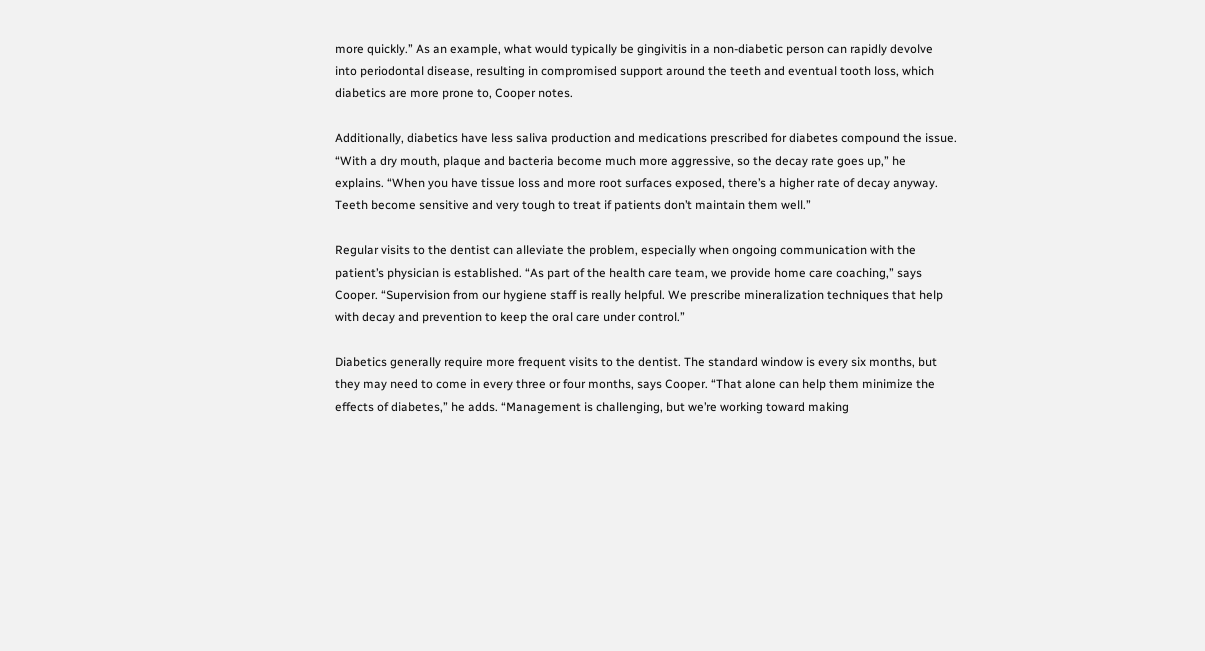more quickly.” As an example, what would typically be gingivitis in a non-diabetic person can rapidly devolve into periodontal disease, resulting in compromised support around the teeth and eventual tooth loss, which diabetics are more prone to, Cooper notes.

Additionally, diabetics have less saliva production and medications prescribed for diabetes compound the issue. “With a dry mouth, plaque and bacteria become much more aggressive, so the decay rate goes up,” he explains. “When you have tissue loss and more root surfaces exposed, there’s a higher rate of decay anyway. Teeth become sensitive and very tough to treat if patients don’t maintain them well.”

Regular visits to the dentist can alleviate the problem, especially when ongoing communication with the patient’s physician is established. “As part of the health care team, we provide home care coaching,” says Cooper. “Supervision from our hygiene staff is really helpful. We prescribe mineralization techniques that help with decay and prevention to keep the oral care under control.”

Diabetics generally require more frequent visits to the dentist. The standard window is every six months, but they may need to come in every three or four months, says Cooper. “That alone can help them minimize the effects of diabetes,” he adds. “Management is challenging, but we’re working toward making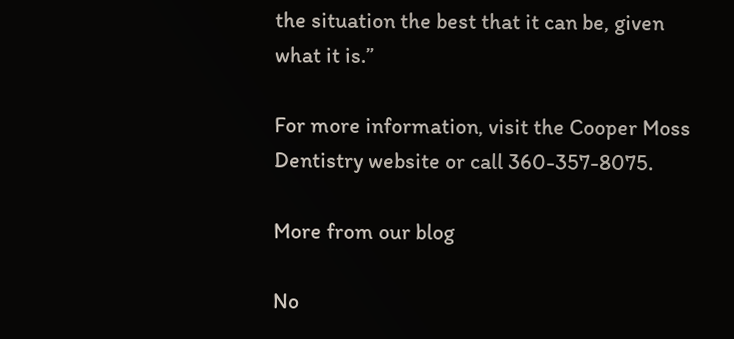the situation the best that it can be, given what it is.”

For more information, visit the Cooper Moss Dentistry website or call 360-357-8075.

More from our blog

No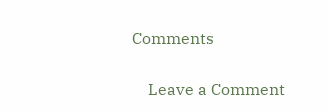Comments

    Leave a Comment